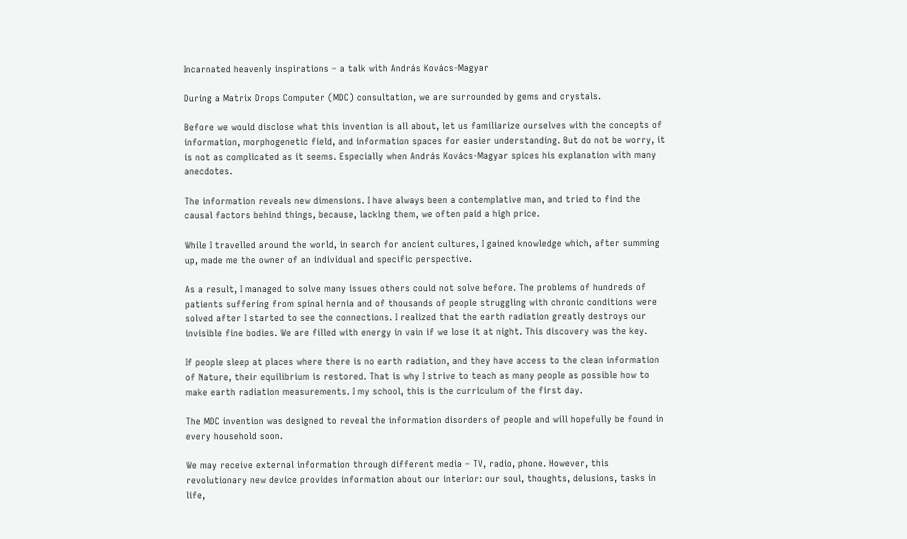Incarnated heavenly inspirations – a talk with András Kovács-Magyar

During a Matrix Drops Computer (MDC) consultation, we are surrounded by gems and crystals.

Before we would disclose what this invention is all about, let us familiarize ourselves with the concepts of information, morphogenetic field, and information spaces for easier understanding. But do not be worry, it is not as complicated as it seems. Especially when András Kovács-Magyar spices his explanation with many anecdotes.

The information reveals new dimensions. I have always been a contemplative man, and tried to find the causal factors behind things, because, lacking them, we often paid a high price.

While I travelled around the world, in search for ancient cultures, I gained knowledge which, after summing up, made me the owner of an individual and specific perspective.

As a result, I managed to solve many issues others could not solve before. The problems of hundreds of patients suffering from spinal hernia and of thousands of people struggling with chronic conditions were solved after I started to see the connections. I realized that the earth radiation greatly destroys our invisible fine bodies. We are filled with energy in vain if we lose it at night. This discovery was the key.

If people sleep at places where there is no earth radiation, and they have access to the clean information of Nature, their equilibrium is restored. That is why I strive to teach as many people as possible how to make earth radiation measurements. I my school, this is the curriculum of the first day.

The MDC invention was designed to reveal the information disorders of people and will hopefully be found in every household soon.

We may receive external information through different media – TV, radio, phone. However, this revolutionary new device provides information about our interior: our soul, thoughts, delusions, tasks in life,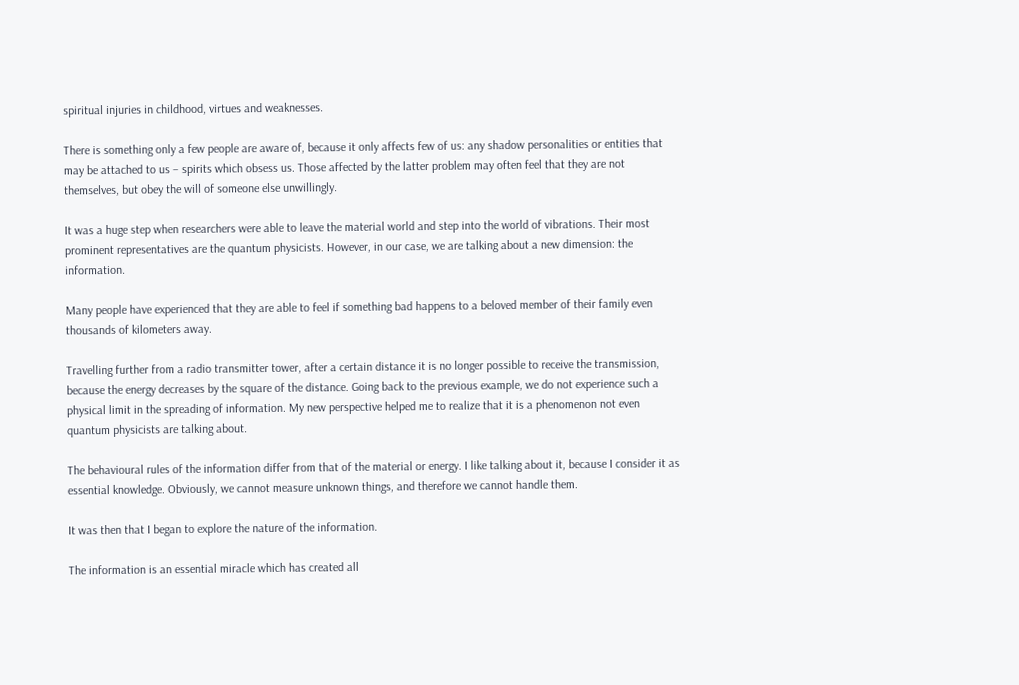spiritual injuries in childhood, virtues and weaknesses.

There is something only a few people are aware of, because it only affects few of us: any shadow personalities or entities that may be attached to us – spirits which obsess us. Those affected by the latter problem may often feel that they are not themselves, but obey the will of someone else unwillingly.

It was a huge step when researchers were able to leave the material world and step into the world of vibrations. Their most prominent representatives are the quantum physicists. However, in our case, we are talking about a new dimension: the information.

Many people have experienced that they are able to feel if something bad happens to a beloved member of their family even thousands of kilometers away.

Travelling further from a radio transmitter tower, after a certain distance it is no longer possible to receive the transmission, because the energy decreases by the square of the distance. Going back to the previous example, we do not experience such a physical limit in the spreading of information. My new perspective helped me to realize that it is a phenomenon not even quantum physicists are talking about.

The behavioural rules of the information differ from that of the material or energy. I like talking about it, because I consider it as essential knowledge. Obviously, we cannot measure unknown things, and therefore we cannot handle them.

It was then that I began to explore the nature of the information.

The information is an essential miracle which has created all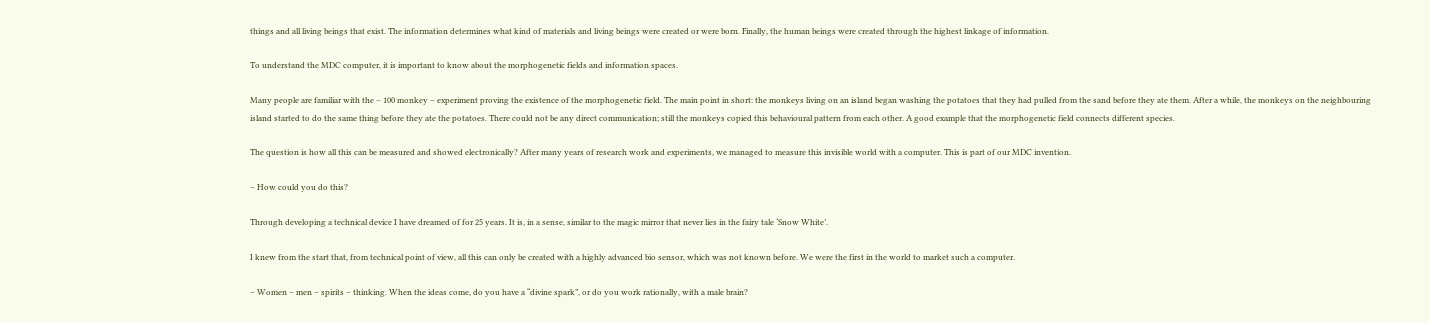things and all living beings that exist. The information determines what kind of materials and living beings were created or were born. Finally, the human beings were created through the highest linkage of information.

To understand the MDC computer, it is important to know about the morphogenetic fields and information spaces.

Many people are familiar with the – 100 monkey – experiment proving the existence of the morphogenetic field. The main point in short: the monkeys living on an island began washing the potatoes that they had pulled from the sand before they ate them. After a while, the monkeys on the neighbouring island started to do the same thing before they ate the potatoes. There could not be any direct communication; still the monkeys copied this behavioural pattern from each other. A good example that the morphogenetic field connects different species.

The question is how all this can be measured and showed electronically? After many years of research work and experiments, we managed to measure this invisible world with a computer. This is part of our MDC invention.

– How could you do this?

Through developing a technical device I have dreamed of for 25 years. It is, in a sense, similar to the magic mirror that never lies in the fairy tale ‘Snow White’.

I knew from the start that, from technical point of view, all this can only be created with a highly advanced bio sensor, which was not known before. We were the first in the world to market such a computer.

– Women – men – spirits – thinking. When the ideas come, do you have a “divine spark”, or do you work rationally, with a male brain?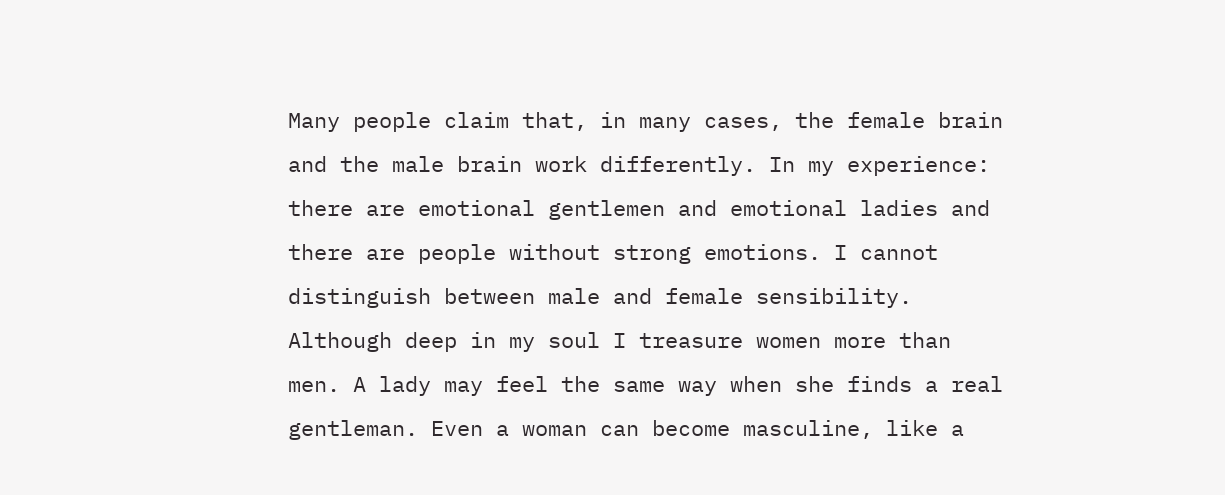Many people claim that, in many cases, the female brain and the male brain work differently. In my experience: there are emotional gentlemen and emotional ladies and there are people without strong emotions. I cannot distinguish between male and female sensibility. Although deep in my soul I treasure women more than men. A lady may feel the same way when she finds a real gentleman. Even a woman can become masculine, like a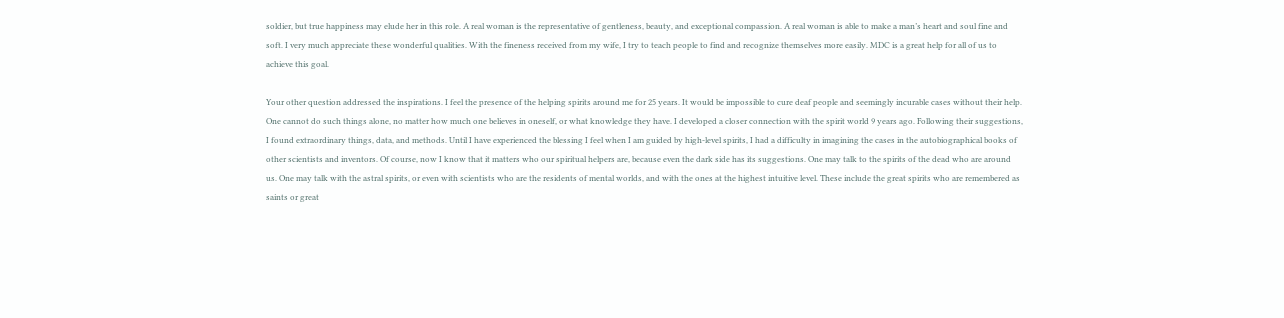soldier, but true happiness may elude her in this role. A real woman is the representative of gentleness, beauty, and exceptional compassion. A real woman is able to make a man’s heart and soul fine and soft. I very much appreciate these wonderful qualities. With the fineness received from my wife, I try to teach people to find and recognize themselves more easily. MDC is a great help for all of us to achieve this goal.

Your other question addressed the inspirations. I feel the presence of the helping spirits around me for 25 years. It would be impossible to cure deaf people and seemingly incurable cases without their help. One cannot do such things alone, no matter how much one believes in oneself, or what knowledge they have. I developed a closer connection with the spirit world 9 years ago. Following their suggestions, I found extraordinary things, data, and methods. Until I have experienced the blessing I feel when I am guided by high-level spirits, I had a difficulty in imagining the cases in the autobiographical books of other scientists and inventors. Of course, now I know that it matters who our spiritual helpers are, because even the dark side has its suggestions. One may talk to the spirits of the dead who are around us. One may talk with the astral spirits, or even with scientists who are the residents of mental worlds, and with the ones at the highest intuitive level. These include the great spirits who are remembered as saints or great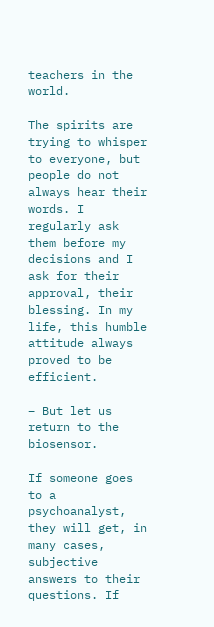teachers in the world.

The spirits are trying to whisper to everyone, but people do not always hear their words. I regularly ask them before my decisions and I ask for their approval, their blessing. In my life, this humble attitude always proved to be efficient.

– But let us return to the biosensor.

If someone goes to a psychoanalyst, they will get, in many cases, subjective answers to their questions. If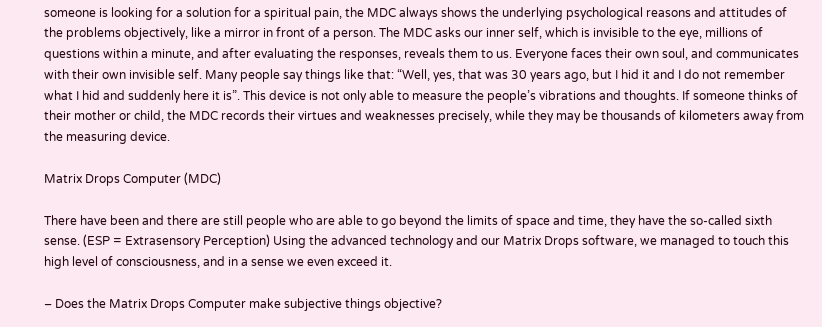someone is looking for a solution for a spiritual pain, the MDC always shows the underlying psychological reasons and attitudes of the problems objectively, like a mirror in front of a person. The MDC asks our inner self, which is invisible to the eye, millions of questions within a minute, and after evaluating the responses, reveals them to us. Everyone faces their own soul, and communicates with their own invisible self. Many people say things like that: “Well, yes, that was 30 years ago, but I hid it and I do not remember what I hid and suddenly here it is”. This device is not only able to measure the people’s vibrations and thoughts. If someone thinks of their mother or child, the MDC records their virtues and weaknesses precisely, while they may be thousands of kilometers away from the measuring device.

Matrix Drops Computer (MDC)

There have been and there are still people who are able to go beyond the limits of space and time, they have the so-called sixth sense. (ESP = Extrasensory Perception) Using the advanced technology and our Matrix Drops software, we managed to touch this high level of consciousness, and in a sense we even exceed it.

– Does the Matrix Drops Computer make subjective things objective?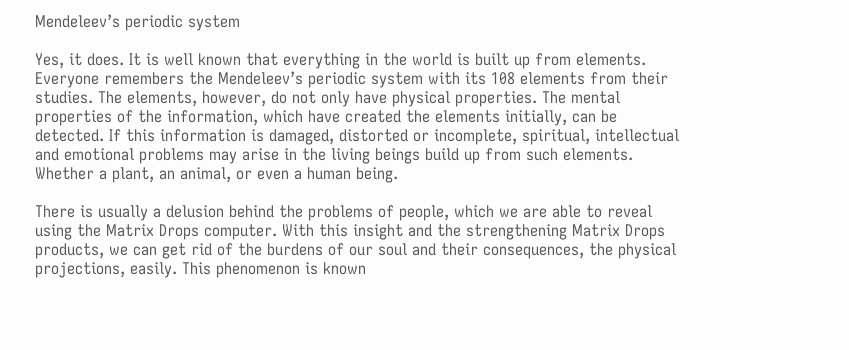Mendeleev’s periodic system

Yes, it does. It is well known that everything in the world is built up from elements. Everyone remembers the Mendeleev’s periodic system with its 108 elements from their studies. The elements, however, do not only have physical properties. The mental properties of the information, which have created the elements initially, can be detected. If this information is damaged, distorted or incomplete, spiritual, intellectual and emotional problems may arise in the living beings build up from such elements. Whether a plant, an animal, or even a human being.

There is usually a delusion behind the problems of people, which we are able to reveal using the Matrix Drops computer. With this insight and the strengthening Matrix Drops products, we can get rid of the burdens of our soul and their consequences, the physical projections, easily. This phenomenon is known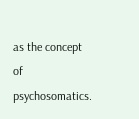as the concept of psychosomatics.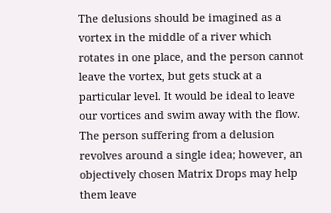The delusions should be imagined as a vortex in the middle of a river which rotates in one place, and the person cannot leave the vortex, but gets stuck at a particular level. It would be ideal to leave our vortices and swim away with the flow. The person suffering from a delusion revolves around a single idea; however, an objectively chosen Matrix Drops may help them leave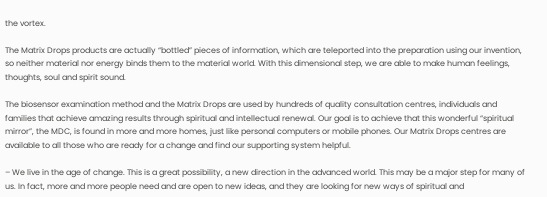the vortex.

The Matrix Drops products are actually “bottled” pieces of information, which are teleported into the preparation using our invention, so neither material nor energy binds them to the material world. With this dimensional step, we are able to make human feelings, thoughts, soul and spirit sound.

The biosensor examination method and the Matrix Drops are used by hundreds of quality consultation centres, individuals and families that achieve amazing results through spiritual and intellectual renewal. Our goal is to achieve that this wonderful “spiritual mirror”, the MDC, is found in more and more homes, just like personal computers or mobile phones. Our Matrix Drops centres are available to all those who are ready for a change and find our supporting system helpful.

– We live in the age of change. This is a great possibility, a new direction in the advanced world. This may be a major step for many of us. In fact, more and more people need and are open to new ideas, and they are looking for new ways of spiritual and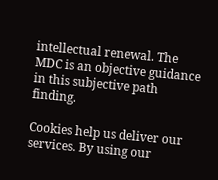intellectual renewal. The MDC is an objective guidance in this subjective path finding.

Cookies help us deliver our services. By using our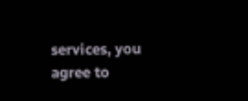services, you agree to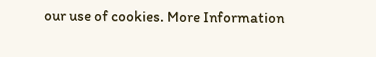our use of cookies. More Information